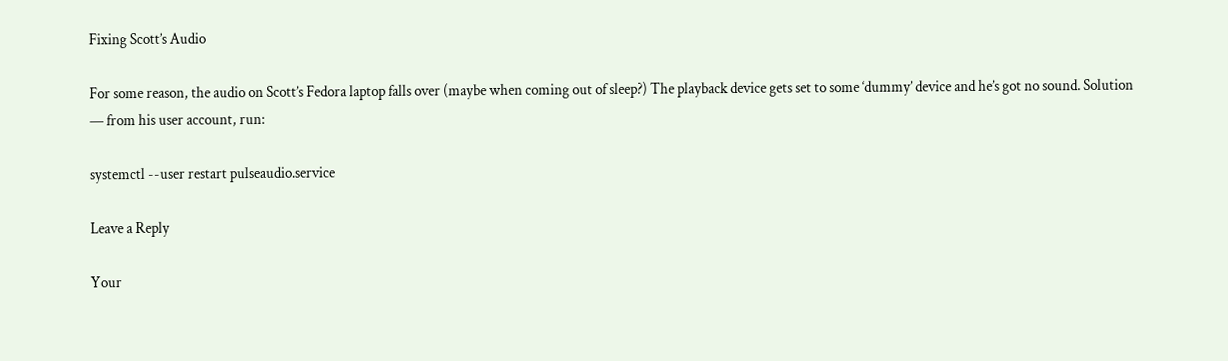Fixing Scott’s Audio

For some reason, the audio on Scott’s Fedora laptop falls over (maybe when coming out of sleep?) The playback device gets set to some ‘dummy’ device and he’s got no sound. Solution — from his user account, run:

systemctl --user restart pulseaudio.service

Leave a Reply

Your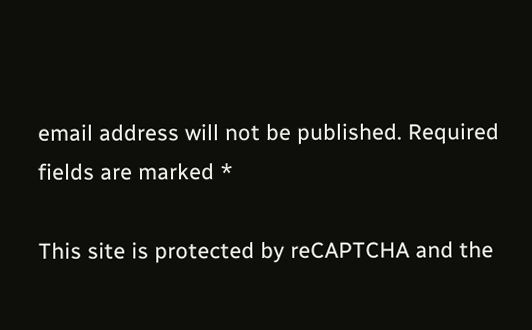email address will not be published. Required fields are marked *

This site is protected by reCAPTCHA and the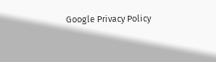Google Privacy Policy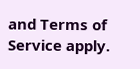and Terms of Service apply.